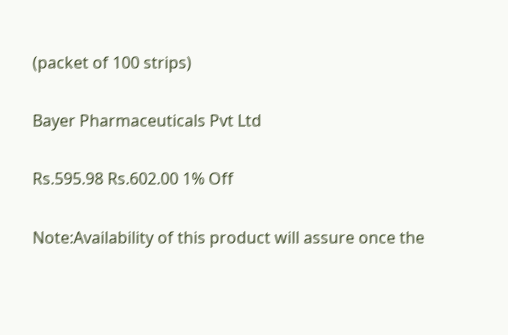(packet of 100 strips)

Bayer Pharmaceuticals Pvt Ltd

Rs.595.98 Rs.602.00 1% Off

Note:Availability of this product will assure once the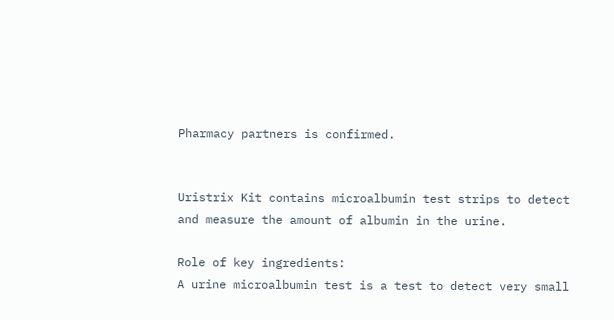Pharmacy partners is confirmed.


Uristrix Kit contains microalbumin test strips to detect and measure the amount of albumin in the urine.

Role of key ingredients:
A urine microalbumin test is a test to detect very small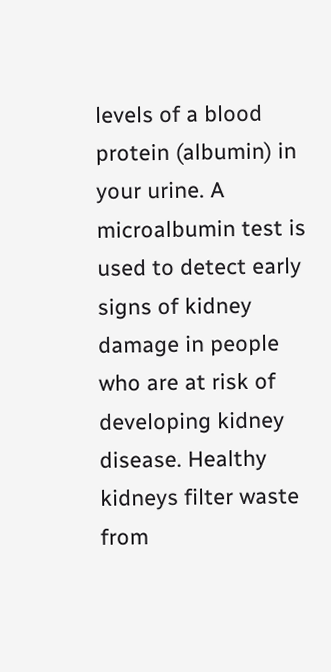levels of a blood protein (albumin) in your urine. A microalbumin test is used to detect early signs of kidney damage in people who are at risk of developing kidney disease. Healthy kidneys filter waste from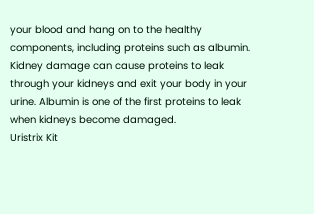your blood and hang on to the healthy components, including proteins such as albumin. Kidney damage can cause proteins to leak through your kidneys and exit your body in your urine. Albumin is one of the first proteins to leak when kidneys become damaged.
Uristrix Kit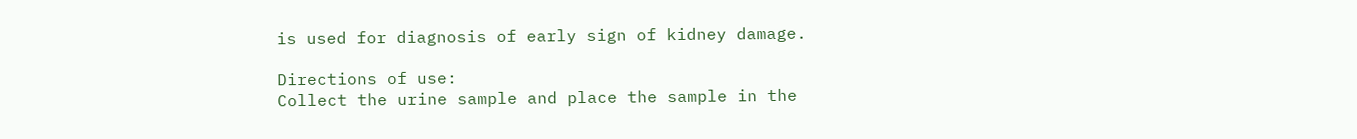is used for diagnosis of early sign of kidney damage.

Directions of use:
Collect the urine sample and place the sample in the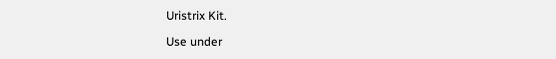Uristrix Kit.

Use under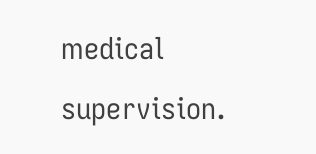medical supervision.